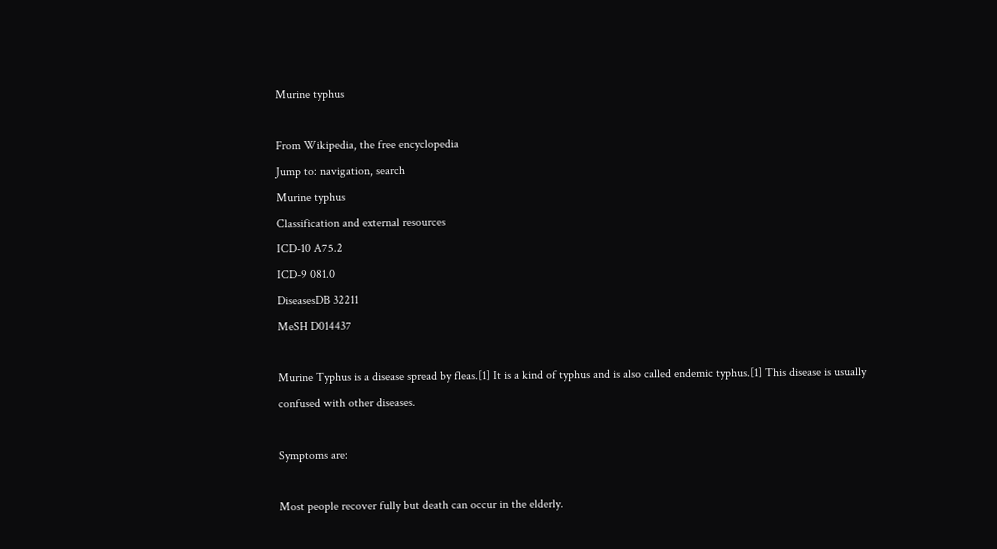Murine typhus

From Wikipedia, the free encyclopedia
Jump to: navigation, search
Murine typhus
Classification and external resources
ICD-10 A75.2
ICD-9 081.0
DiseasesDB 32211
MeSH D014437

Murine Typhus is a disease spread by fleas.[1] It is a kind of typhus and is also called endemic typhus.[1] This disease is usually confused with other diseases.

Symptoms are:

Most people recover fully but death can occur in the elderly.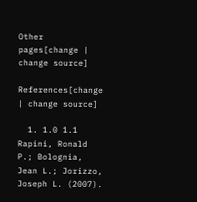Other pages[change | change source]

References[change | change source]

  1. 1.0 1.1 Rapini, Ronald P.; Bolognia, Jean L.; Jorizzo, Joseph L. (2007).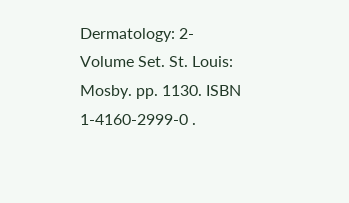Dermatology: 2-Volume Set. St. Louis: Mosby. pp. 1130. ISBN 1-4160-2999-0 .